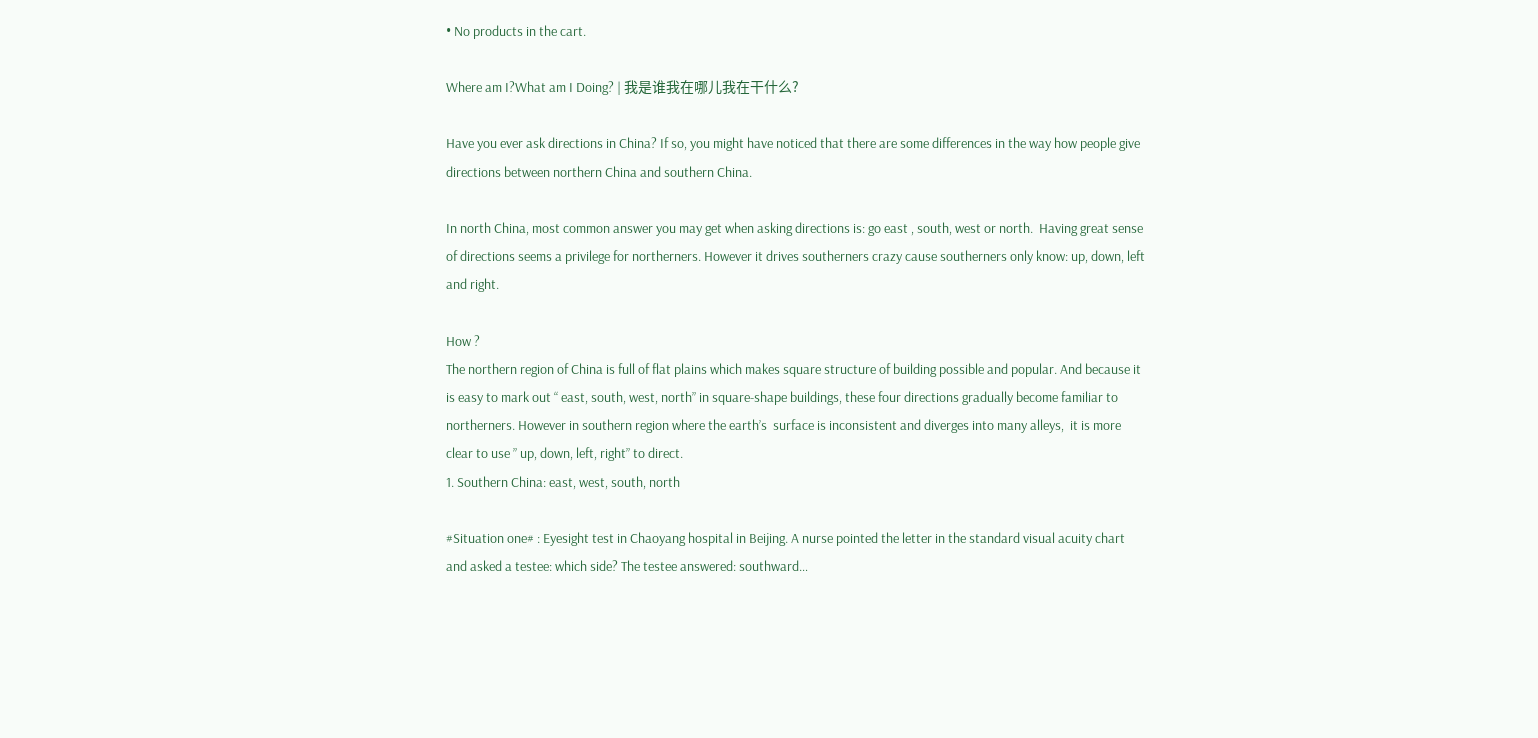• No products in the cart.

Where am I?What am I Doing? | 我是谁我在哪儿我在干什么?

Have you ever ask directions in China? If so, you might have noticed that there are some differences in the way how people give directions between northern China and southern China.

In north China, most common answer you may get when asking directions is: go east , south, west or north.  Having great sense of directions seems a privilege for northerners. However it drives southerners crazy cause southerners only know: up, down, left and right.

How ?
The northern region of China is full of flat plains which makes square structure of building possible and popular. And because it is easy to mark out “ east, south, west, north” in square-shape buildings, these four directions gradually become familiar to northerners. However in southern region where the earth’s  surface is inconsistent and diverges into many alleys,  it is more clear to use ” up, down, left, right” to direct.
1. Southern China: east, west, south, north

#Situation one# : Eyesight test in Chaoyang hospital in Beijing. A nurse pointed the letter in the standard visual acuity chart and asked a testee: which side? The testee answered: southward…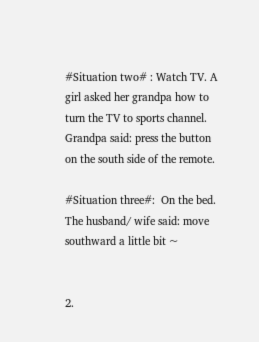#Situation two# : Watch TV. A girl asked her grandpa how to turn the TV to sports channel. Grandpa said: press the button on the south side of the remote.

#Situation three#:  On the bed.  The husband/ wife said: move southward a little bit ~


2.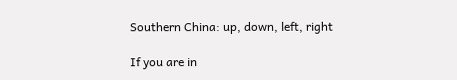Southern China: up, down, left, right

If you are in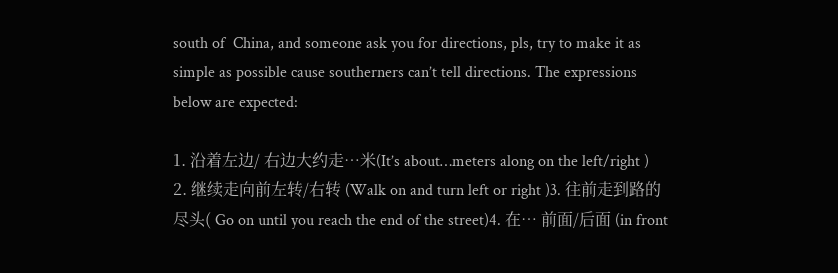south of  China, and someone ask you for directions, pls, try to make it as simple as possible cause southerners can’t tell directions. The expressions below are expected:

1. 沿着左边/ 右边大约走…米(It’s about…meters along on the left/right )
2. 继续走向前左转/右转 (Walk on and turn left or right )3. 往前走到路的尽头( Go on until you reach the end of the street)4. 在… 前面/后面 (in front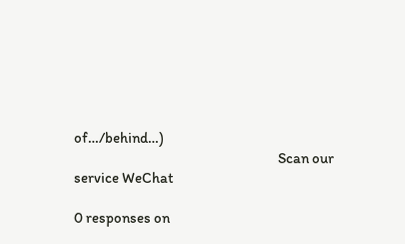of…/behind…)
                                                                    Scan our service WeChat

0 responses on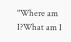"Where am I?What am I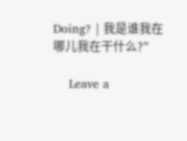Doing? | 我是谁我在哪儿我在干什么?"

    Leave a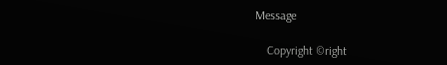Message

    Copyright ©right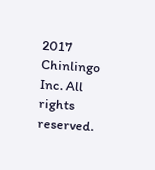2017 Chinlingo Inc. All rights reserved.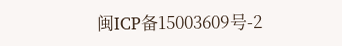闽ICP备15003609号-2